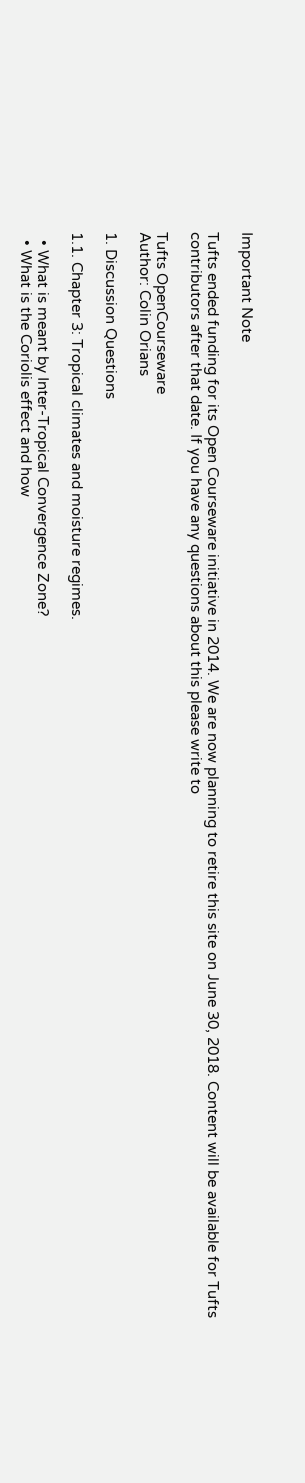Important Note

Tufts ended funding for its Open Courseware initiative in 2014. We are now planning to retire this site on June 30, 2018. Content will be available for Tufts contributors after that date. If you have any questions about this please write to

Tufts OpenCourseware
Author: Colin Orians

1. Discussion Questions

1.1. Chapter 3: Tropical climates and moisture regimes.

  • What is meant by Inter-Tropical Convergence Zone?
  • What is the Coriolis effect and how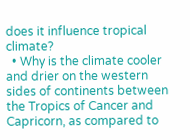does it influence tropical climate?
  • Why is the climate cooler and drier on the western sides of continents between the Tropics of Cancer and Capricorn, as compared to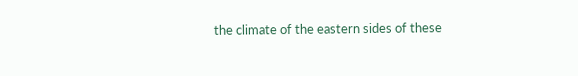the climate of the eastern sides of these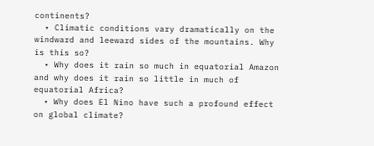continents?
  • Climatic conditions vary dramatically on the windward and leeward sides of the mountains. Why is this so?
  • Why does it rain so much in equatorial Amazon and why does it rain so little in much of equatorial Africa?
  • Why does El Nino have such a profound effect on global climate?